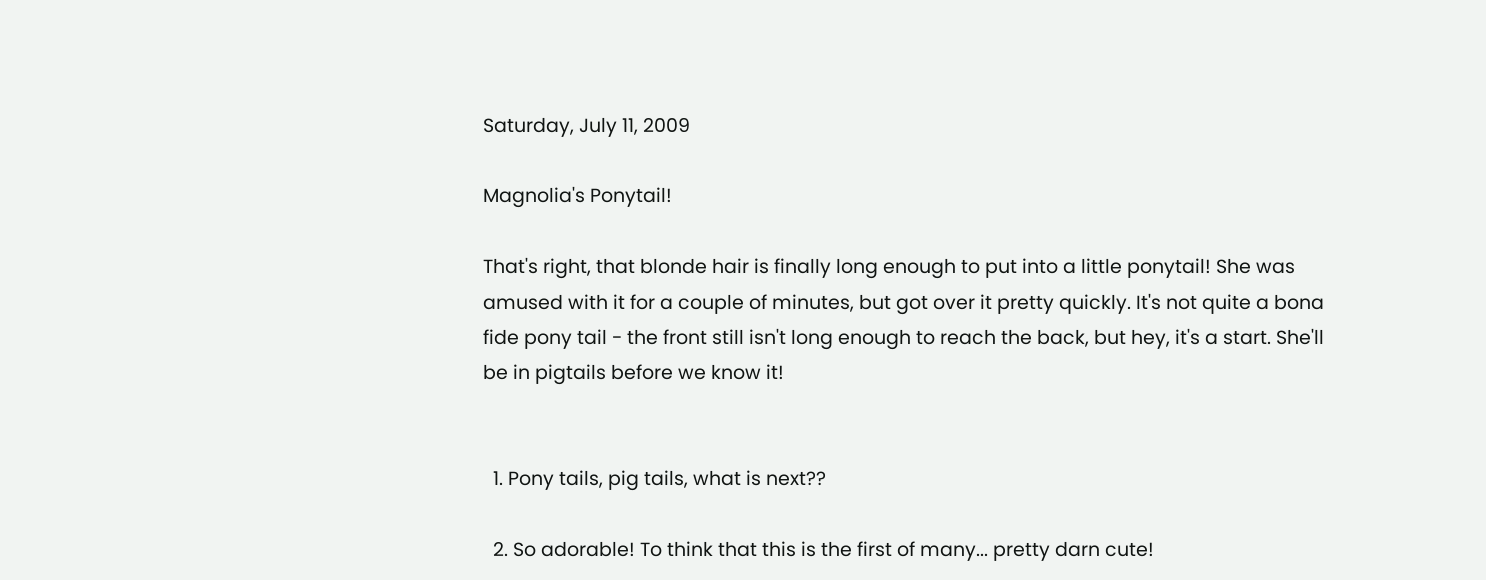Saturday, July 11, 2009

Magnolia's Ponytail!

That's right, that blonde hair is finally long enough to put into a little ponytail! She was amused with it for a couple of minutes, but got over it pretty quickly. It's not quite a bona fide pony tail - the front still isn't long enough to reach the back, but hey, it's a start. She'll be in pigtails before we know it!


  1. Pony tails, pig tails, what is next??

  2. So adorable! To think that this is the first of many... pretty darn cute!